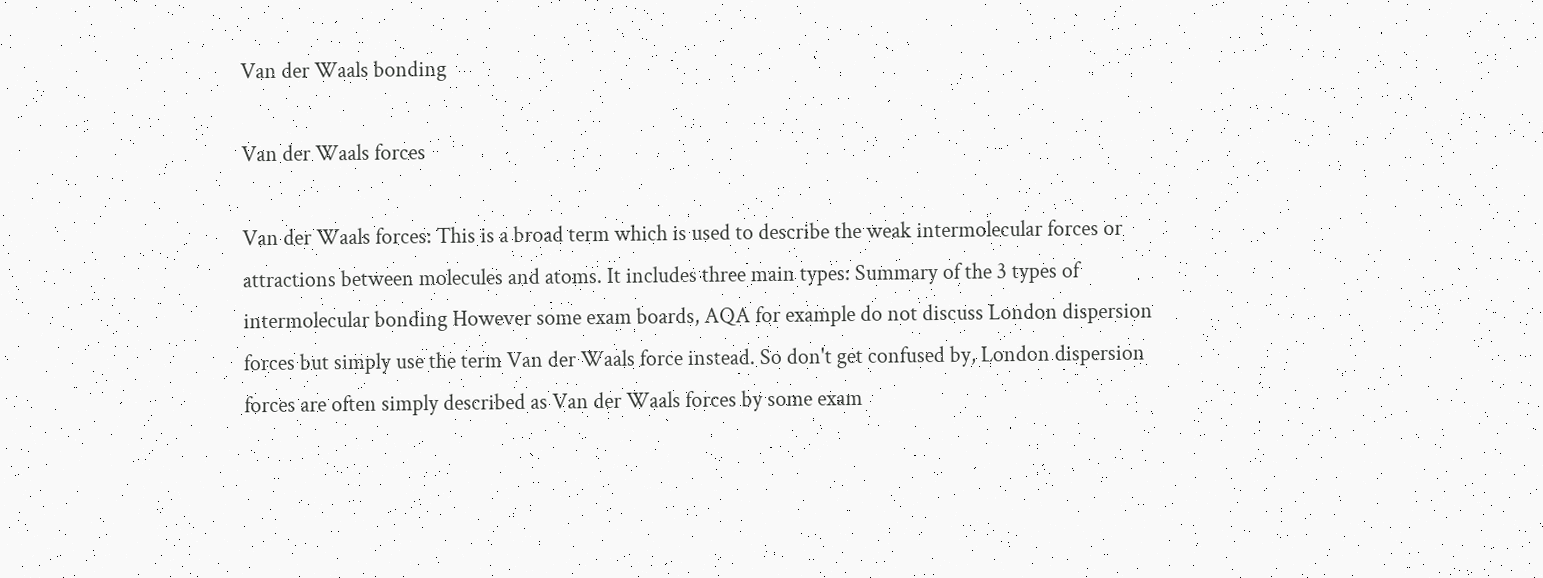Van der Waals bonding

Van der Waals forces

Van der Waals forces: This is a broad term which is used to describe the weak intermolecular forces or attractions between molecules and atoms. It includes three main types: Summary of the 3 types of intermolecular bonding However some exam boards, AQA for example do not discuss London dispersion forces but simply use the term Van der Waals force instead. So don't get confused by, London dispersion forces are often simply described as Van der Waals forces by some exam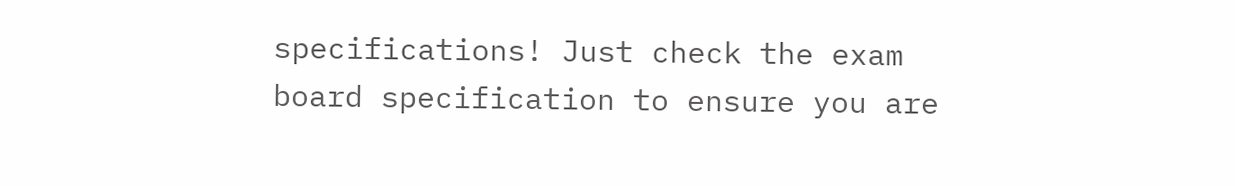specifications! Just check the exam board specification to ensure you are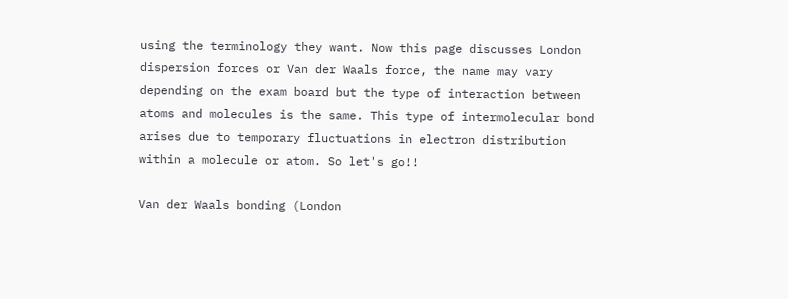using the terminology they want. Now this page discusses London dispersion forces or Van der Waals force, the name may vary depending on the exam board but the type of interaction between atoms and molecules is the same. This type of intermolecular bond arises due to temporary fluctuations in electron distribution within a molecule or atom. So let's go!!

Van der Waals bonding (London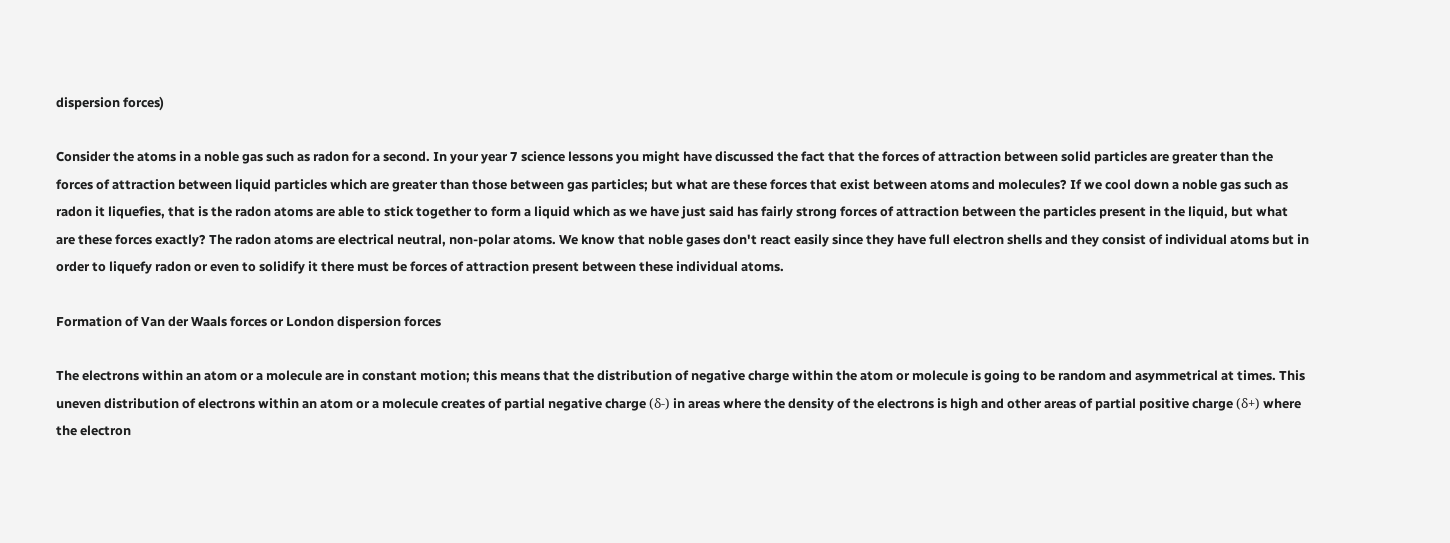dispersion forces)

Consider the atoms in a noble gas such as radon for a second. In your year 7 science lessons you might have discussed the fact that the forces of attraction between solid particles are greater than the forces of attraction between liquid particles which are greater than those between gas particles; but what are these forces that exist between atoms and molecules? If we cool down a noble gas such as radon it liquefies, that is the radon atoms are able to stick together to form a liquid which as we have just said has fairly strong forces of attraction between the particles present in the liquid, but what are these forces exactly? The radon atoms are electrical neutral, non-polar atoms. We know that noble gases don't react easily since they have full electron shells and they consist of individual atoms but in order to liquefy radon or even to solidify it there must be forces of attraction present between these individual atoms.

Formation of Van der Waals forces or London dispersion forces

The electrons within an atom or a molecule are in constant motion; this means that the distribution of negative charge within the atom or molecule is going to be random and asymmetrical at times. This uneven distribution of electrons within an atom or a molecule creates of partial negative charge (δ-) in areas where the density of the electrons is high and other areas of partial positive charge (δ+) where the electron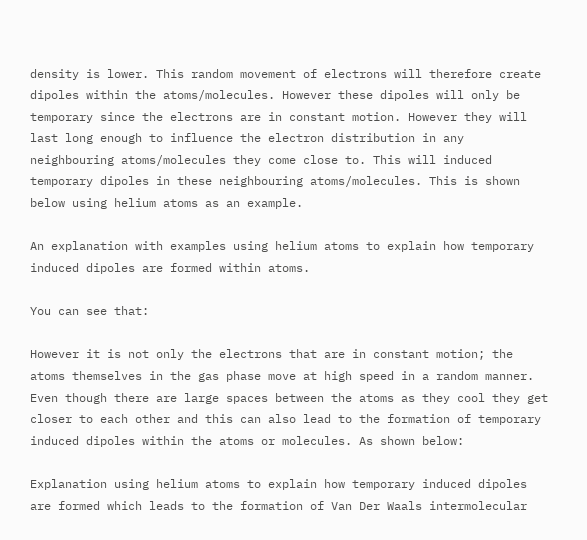density is lower. This random movement of electrons will therefore create dipoles within the atoms/molecules. However these dipoles will only be temporary since the electrons are in constant motion. However they will last long enough to influence the electron distribution in any neighbouring atoms/molecules they come close to. This will induced temporary dipoles in these neighbouring atoms/molecules. This is shown below using helium atoms as an example.

An explanation with examples using helium atoms to explain how temporary induced dipoles are formed within atoms.

You can see that:

However it is not only the electrons that are in constant motion; the atoms themselves in the gas phase move at high speed in a random manner. Even though there are large spaces between the atoms as they cool they get closer to each other and this can also lead to the formation of temporary induced dipoles within the atoms or molecules. As shown below:

Explanation using helium atoms to explain how temporary induced dipoles are formed which leads to the formation of Van Der Waals intermolecular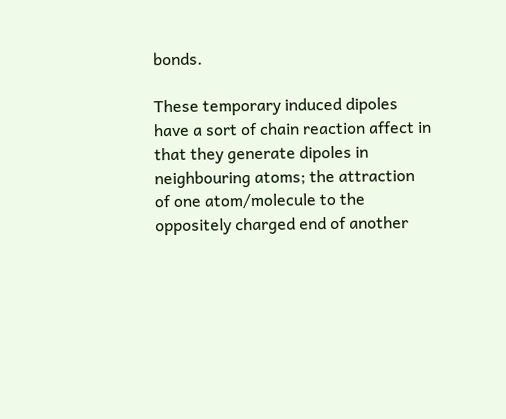bonds.

These temporary induced dipoles have a sort of chain reaction affect in that they generate dipoles in neighbouring atoms; the attraction of one atom/molecule to the oppositely charged end of another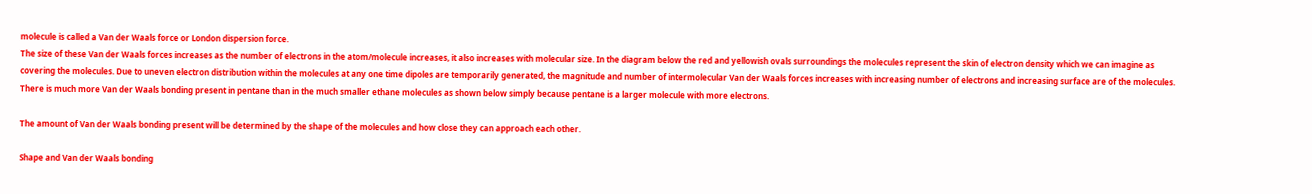molecule is called a Van der Waals force or London dispersion force.
The size of these Van der Waals forces increases as the number of electrons in the atom/molecule increases, it also increases with molecular size. In the diagram below the red and yellowish ovals surroundings the molecules represent the skin of electron density which we can imagine as covering the molecules. Due to uneven electron distribution within the molecules at any one time dipoles are temporarily generated, the magnitude and number of intermolecular Van der Waals forces increases with increasing number of electrons and increasing surface are of the molecules. There is much more Van der Waals bonding present in pentane than in the much smaller ethane molecules as shown below simply because pentane is a larger molecule with more electrons.

The amount of Van der Waals bonding present will be determined by the shape of the molecules and how close they can approach each other.

Shape and Van der Waals bonding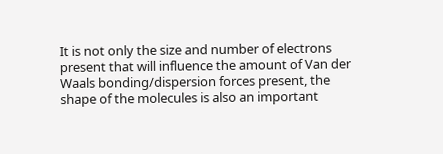It is not only the size and number of electrons present that will influence the amount of Van der Waals bonding/dispersion forces present, the shape of the molecules is also an important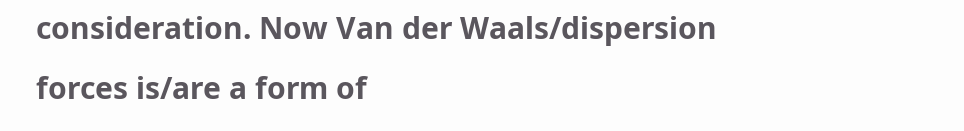consideration. Now Van der Waals/dispersion forces is/are a form of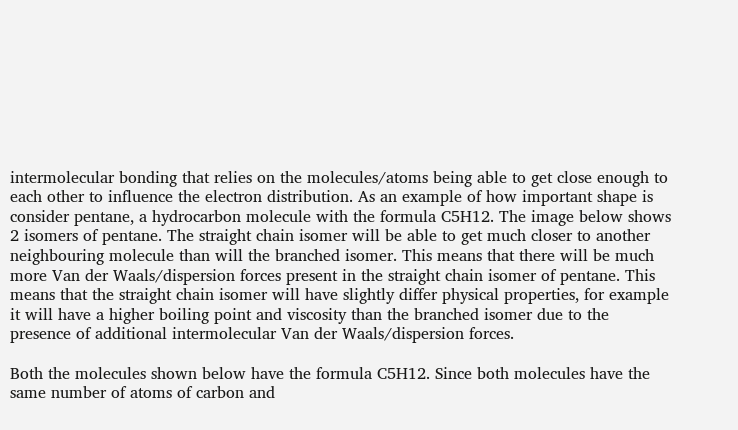intermolecular bonding that relies on the molecules/atoms being able to get close enough to each other to influence the electron distribution. As an example of how important shape is consider pentane, a hydrocarbon molecule with the formula C5H12. The image below shows 2 isomers of pentane. The straight chain isomer will be able to get much closer to another neighbouring molecule than will the branched isomer. This means that there will be much more Van der Waals/dispersion forces present in the straight chain isomer of pentane. This means that the straight chain isomer will have slightly differ physical properties, for example it will have a higher boiling point and viscosity than the branched isomer due to the presence of additional intermolecular Van der Waals/dispersion forces.

Both the molecules shown below have the formula C5H12. Since both molecules have the same number of atoms of carbon and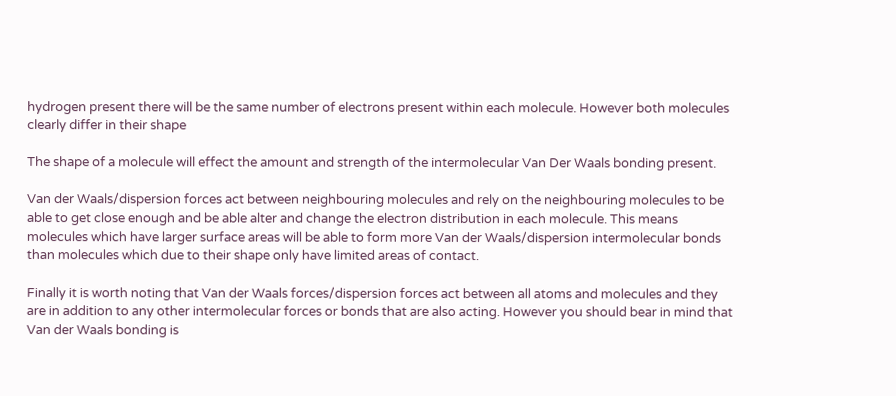hydrogen present there will be the same number of electrons present within each molecule. However both molecules clearly differ in their shape

The shape of a molecule will effect the amount and strength of the intermolecular Van Der Waals bonding present.

Van der Waals/dispersion forces act between neighbouring molecules and rely on the neighbouring molecules to be able to get close enough and be able alter and change the electron distribution in each molecule. This means molecules which have larger surface areas will be able to form more Van der Waals/dispersion intermolecular bonds than molecules which due to their shape only have limited areas of contact.

Finally it is worth noting that Van der Waals forces/dispersion forces act between all atoms and molecules and they are in addition to any other intermolecular forces or bonds that are also acting. However you should bear in mind that Van der Waals bonding is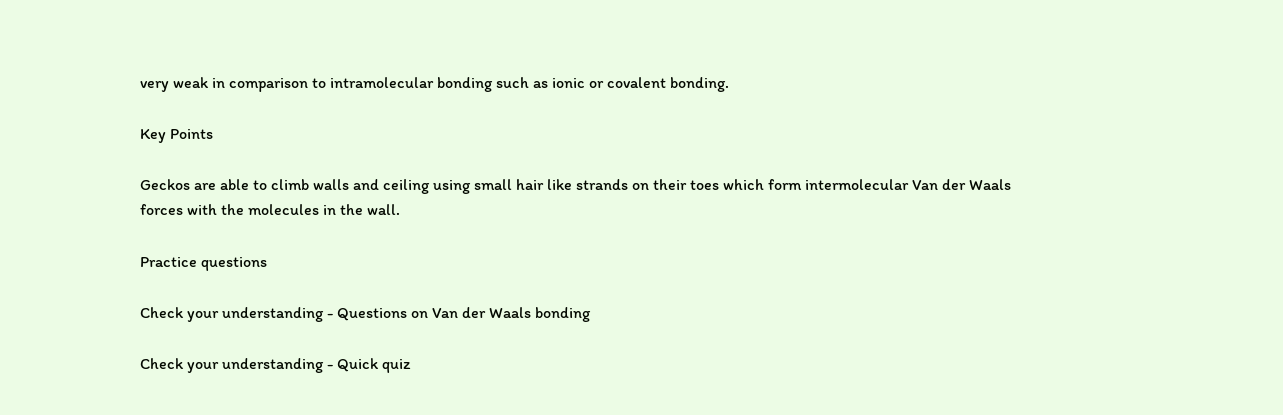very weak in comparison to intramolecular bonding such as ionic or covalent bonding.

Key Points

Geckos are able to climb walls and ceiling using small hair like strands on their toes which form intermolecular Van der Waals forces with the molecules in the wall.

Practice questions

Check your understanding - Questions on Van der Waals bonding

Check your understanding - Quick quiz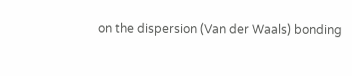on the dispersion (Van der Waals) bonding